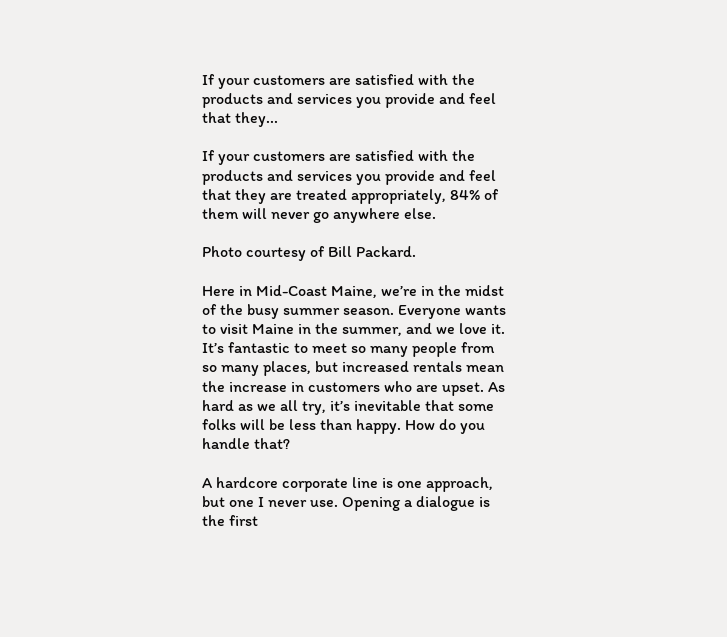If your customers are satisfied with the products and services you provide and feel that they...

If your customers are satisfied with the products and services you provide and feel that they are treated appropriately, 84% of them will never go anywhere else.

Photo courtesy of Bill Packard.

Here in Mid-Coast Maine, we’re in the midst of the busy summer season. Everyone wants to visit Maine in the summer, and we love it. It’s fantastic to meet so many people from so many places, but increased rentals mean the increase in customers who are upset. As hard as we all try, it’s inevitable that some folks will be less than happy. How do you handle that?

A hardcore corporate line is one approach, but one I never use. Opening a dialogue is the first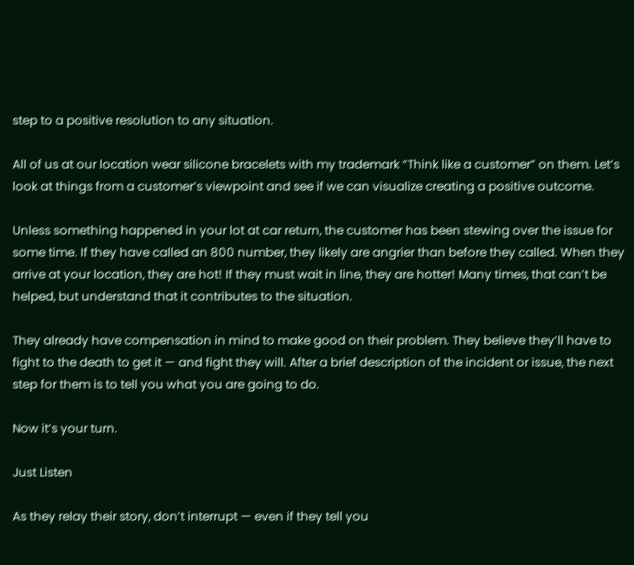step to a positive resolution to any situation.

All of us at our location wear silicone bracelets with my trademark “Think like a customer” on them. Let’s look at things from a customer’s viewpoint and see if we can visualize creating a positive outcome.

Unless something happened in your lot at car return, the customer has been stewing over the issue for some time. If they have called an 800 number, they likely are angrier than before they called. When they arrive at your location, they are hot! If they must wait in line, they are hotter! Many times, that can’t be helped, but understand that it contributes to the situation.

They already have compensation in mind to make good on their problem. They believe they’ll have to fight to the death to get it — and fight they will. After a brief description of the incident or issue, the next step for them is to tell you what you are going to do.

Now it’s your turn.

Just Listen

As they relay their story, don’t interrupt — even if they tell you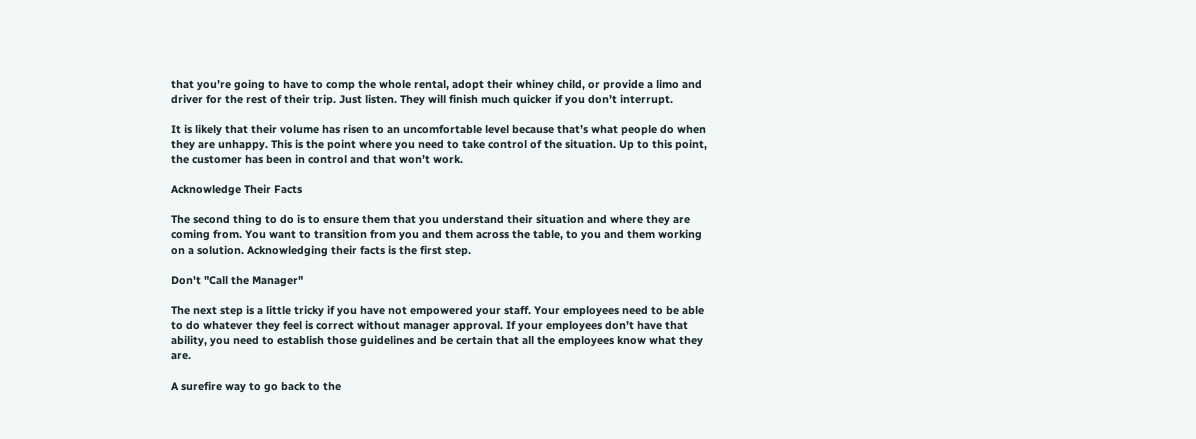that you’re going to have to comp the whole rental, adopt their whiney child, or provide a limo and driver for the rest of their trip. Just listen. They will finish much quicker if you don’t interrupt.

It is likely that their volume has risen to an uncomfortable level because that’s what people do when they are unhappy. This is the point where you need to take control of the situation. Up to this point, the customer has been in control and that won’t work.

Acknowledge Their Facts

The second thing to do is to ensure them that you understand their situation and where they are coming from. You want to transition from you and them across the table, to you and them working on a solution. Acknowledging their facts is the first step.

Don't "Call the Manager"

The next step is a little tricky if you have not empowered your staff. Your employees need to be able to do whatever they feel is correct without manager approval. If your employees don’t have that ability, you need to establish those guidelines and be certain that all the employees know what they are.

A surefire way to go back to the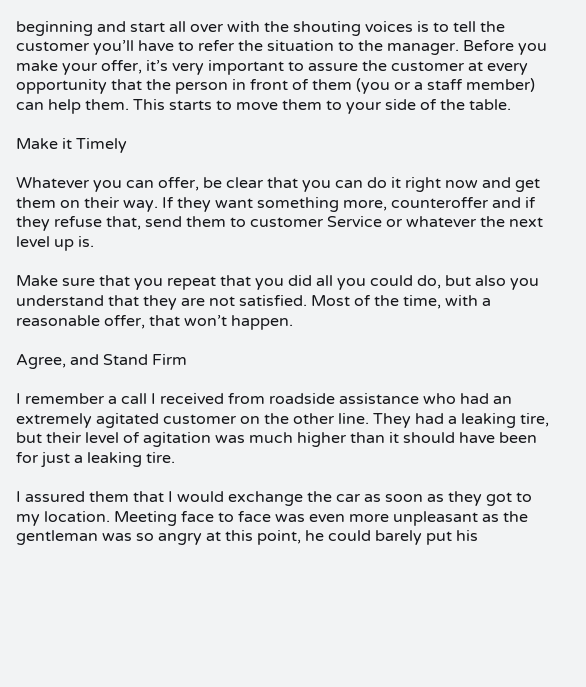beginning and start all over with the shouting voices is to tell the customer you’ll have to refer the situation to the manager. Before you make your offer, it’s very important to assure the customer at every opportunity that the person in front of them (you or a staff member) can help them. This starts to move them to your side of the table.

Make it Timely

Whatever you can offer, be clear that you can do it right now and get them on their way. If they want something more, counteroffer and if they refuse that, send them to customer Service or whatever the next level up is.

Make sure that you repeat that you did all you could do, but also you understand that they are not satisfied. Most of the time, with a reasonable offer, that won’t happen.

Agree, and Stand Firm

I remember a call I received from roadside assistance who had an extremely agitated customer on the other line. They had a leaking tire, but their level of agitation was much higher than it should have been for just a leaking tire.

I assured them that I would exchange the car as soon as they got to my location. Meeting face to face was even more unpleasant as the gentleman was so angry at this point, he could barely put his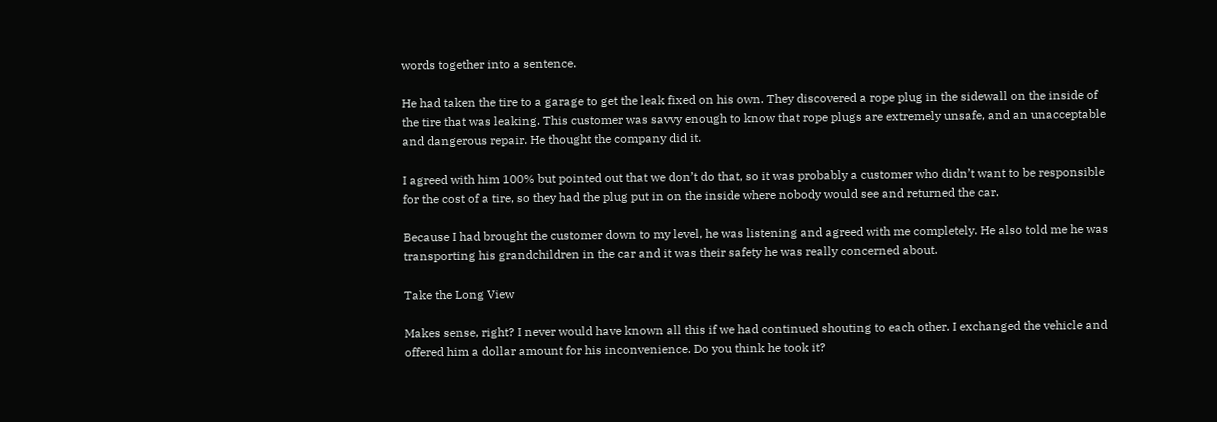words together into a sentence.

He had taken the tire to a garage to get the leak fixed on his own. They discovered a rope plug in the sidewall on the inside of the tire that was leaking. This customer was savvy enough to know that rope plugs are extremely unsafe, and an unacceptable and dangerous repair. He thought the company did it.

I agreed with him 100% but pointed out that we don’t do that, so it was probably a customer who didn’t want to be responsible for the cost of a tire, so they had the plug put in on the inside where nobody would see and returned the car.

Because I had brought the customer down to my level, he was listening and agreed with me completely. He also told me he was transporting his grandchildren in the car and it was their safety he was really concerned about.

Take the Long View

Makes sense, right? I never would have known all this if we had continued shouting to each other. I exchanged the vehicle and offered him a dollar amount for his inconvenience. Do you think he took it?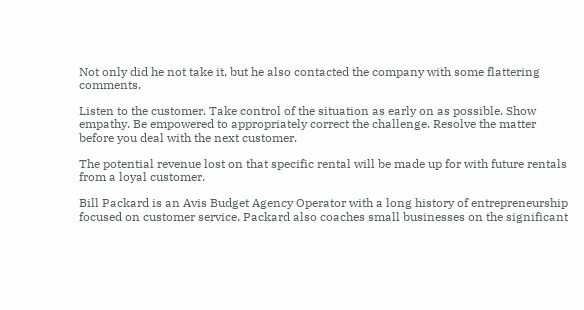Not only did he not take it, but he also contacted the company with some flattering comments.

Listen to the customer. Take control of the situation as early on as possible. Show empathy. Be empowered to appropriately correct the challenge. Resolve the matter before you deal with the next customer.

The potential revenue lost on that specific rental will be made up for with future rentals from a loyal customer.

Bill Packard is an Avis Budget Agency Operator with a long history of entrepreneurship focused on customer service. Packard also coaches small businesses on the significant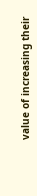value of increasing their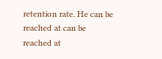retention rate. He can be reached at can be reached at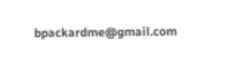bpackardme@gmail.com